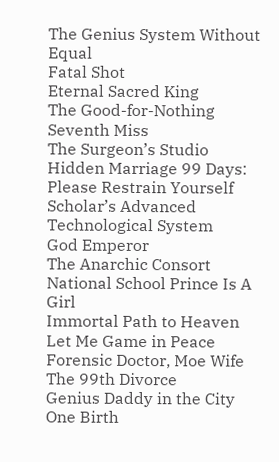The Genius System Without Equal
Fatal Shot
Eternal Sacred King
The Good-for-Nothing Seventh Miss
The Surgeon’s Studio
Hidden Marriage 99 Days: Please Restrain Yourself
Scholar’s Advanced Technological System
God Emperor
The Anarchic Consort
National School Prince Is A Girl
Immortal Path to Heaven
Let Me Game in Peace
Forensic Doctor, Moe Wife
The 99th Divorce
Genius Daddy in the City
One Birth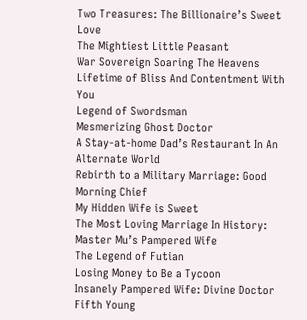Two Treasures: The Billionaire’s Sweet Love
The Mightiest Little Peasant
War Sovereign Soaring The Heavens
Lifetime of Bliss And Contentment With You
Legend of Swordsman
Mesmerizing Ghost Doctor
A Stay-at-home Dad’s Restaurant In An Alternate World
Rebirth to a Military Marriage: Good Morning Chief
My Hidden Wife is Sweet
The Most Loving Marriage In History: Master Mu’s Pampered Wife
The Legend of Futian
Losing Money to Be a Tycoon
Insanely Pampered Wife: Divine Doctor Fifth Young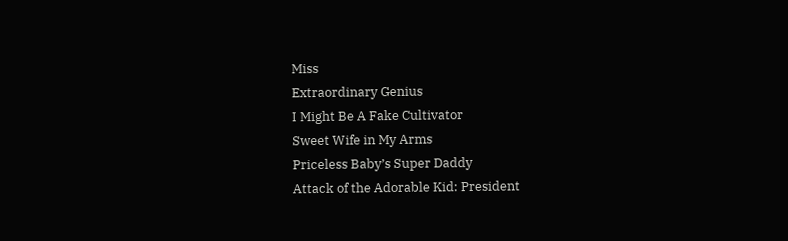Miss
Extraordinary Genius
I Might Be A Fake Cultivator
Sweet Wife in My Arms
Priceless Baby’s Super Daddy
Attack of the Adorable Kid: President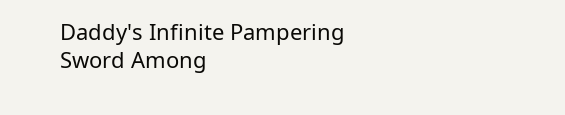Daddy's Infinite Pampering
Sword Among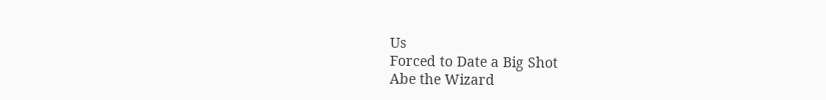Us
Forced to Date a Big Shot
Abe the Wizard